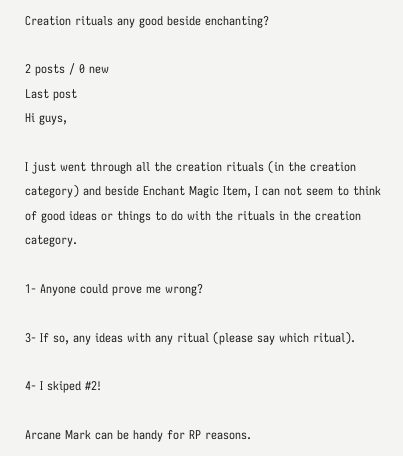Creation rituals any good beside enchanting?

2 posts / 0 new
Last post
Hi guys,

I just went through all the creation rituals (in the creation category) and beside Enchant Magic Item, I can not seem to think of good ideas or things to do with the rituals in the creation category.

1- Anyone could prove me wrong?

3- If so, any ideas with any ritual (please say which ritual).

4- I skiped #2!

Arcane Mark can be handy for RP reasons.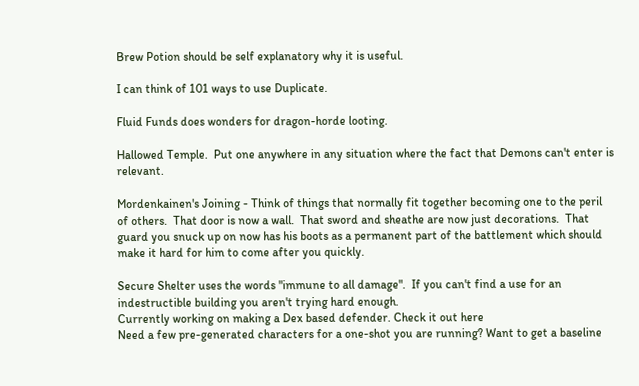Brew Potion should be self explanatory why it is useful.

I can think of 101 ways to use Duplicate.

Fluid Funds does wonders for dragon-horde looting.

Hallowed Temple.  Put one anywhere in any situation where the fact that Demons can't enter is relevant.

Mordenkainen's Joining - Think of things that normally fit together becoming one to the peril of others.  That door is now a wall.  That sword and sheathe are now just decorations.  That guard you snuck up on now has his boots as a permanent part of the battlement which should make it hard for him to come after you quickly.

Secure Shelter uses the words "immune to all damage".  If you can't find a use for an indestructible building you aren't trying hard enough.
Currently working on making a Dex based defender. Check it out here
Need a few pre-generated characters for a one-shot you are running? Want to get a baseline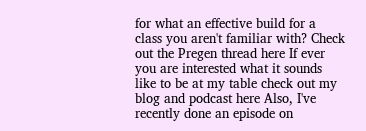for what an effective build for a class you aren't familiar with? Check out the Pregen thread here If ever you are interested what it sounds like to be at my table check out my blog and podcast here Also, I've recently done an episode on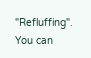"Refluffing". You can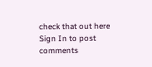check that out here
Sign In to post comments